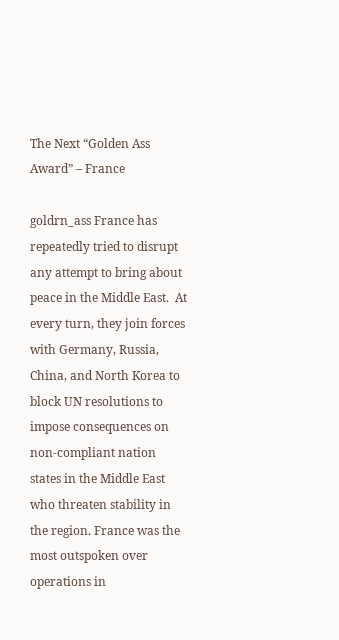The Next “Golden Ass Award” – France

goldrn_ass France has repeatedly tried to disrupt any attempt to bring about peace in the Middle East.  At every turn, they join forces with Germany, Russia, China, and North Korea to block UN resolutions to impose consequences on non-compliant nation states in the Middle East who threaten stability in the region. France was the most outspoken over operations in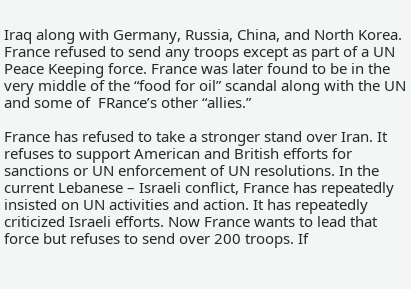Iraq along with Germany, Russia, China, and North Korea.  France refused to send any troops except as part of a UN Peace Keeping force. France was later found to be in the very middle of the “food for oil” scandal along with the UN and some of  FRance’s other “allies.”

France has refused to take a stronger stand over Iran. It refuses to support American and British efforts for sanctions or UN enforcement of UN resolutions. In the current Lebanese – Israeli conflict, France has repeatedly insisted on UN activities and action. It has repeatedly criticized Israeli efforts. Now France wants to lead that force but refuses to send over 200 troops. If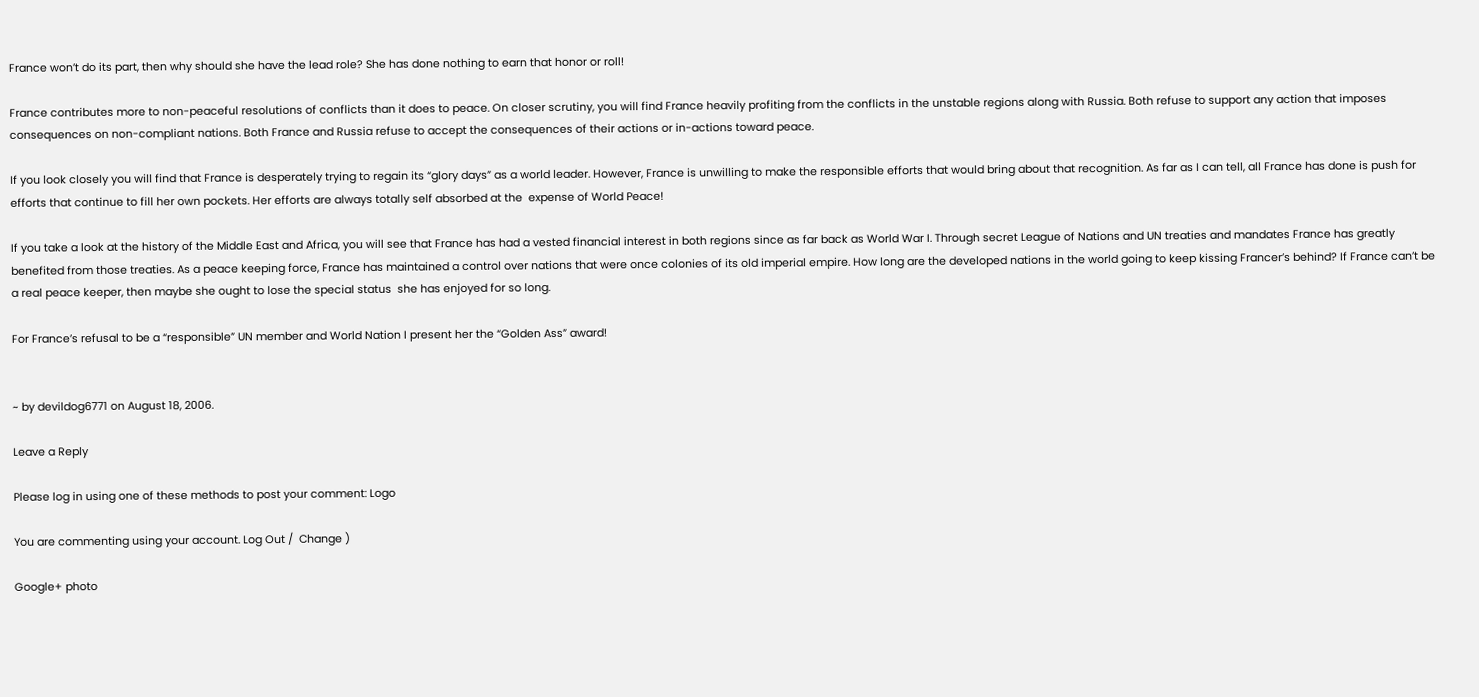France won’t do its part, then why should she have the lead role? She has done nothing to earn that honor or roll!

France contributes more to non-peaceful resolutions of conflicts than it does to peace. On closer scrutiny, you will find France heavily profiting from the conflicts in the unstable regions along with Russia. Both refuse to support any action that imposes consequences on non-compliant nations. Both France and Russia refuse to accept the consequences of their actions or in-actions toward peace.

If you look closely you will find that France is desperately trying to regain its “glory days” as a world leader. However, France is unwilling to make the responsible efforts that would bring about that recognition. As far as I can tell, all France has done is push for efforts that continue to fill her own pockets. Her efforts are always totally self absorbed at the  expense of World Peace!

If you take a look at the history of the Middle East and Africa, you will see that France has had a vested financial interest in both regions since as far back as World War I. Through secret League of Nations and UN treaties and mandates France has greatly benefited from those treaties. As a peace keeping force, France has maintained a control over nations that were once colonies of its old imperial empire. How long are the developed nations in the world going to keep kissing Francer’s behind? If France can’t be a real peace keeper, then maybe she ought to lose the special status  she has enjoyed for so long.

For France’s refusal to be a “responsible” UN member and World Nation I present her the “Golden Ass” award!


~ by devildog6771 on August 18, 2006.

Leave a Reply

Please log in using one of these methods to post your comment: Logo

You are commenting using your account. Log Out /  Change )

Google+ photo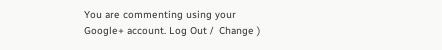You are commenting using your Google+ account. Log Out /  Change )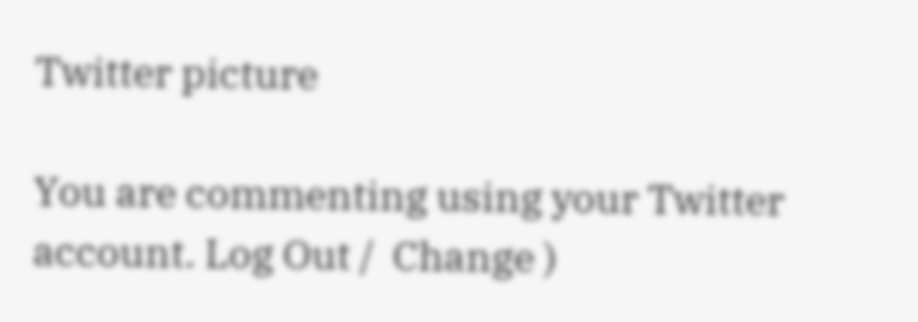Twitter picture

You are commenting using your Twitter account. Log Out /  Change )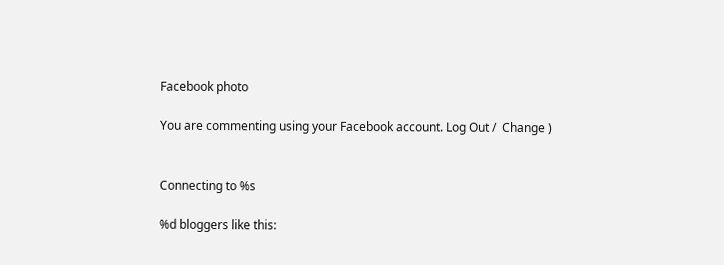Facebook photo

You are commenting using your Facebook account. Log Out /  Change )


Connecting to %s

%d bloggers like this: